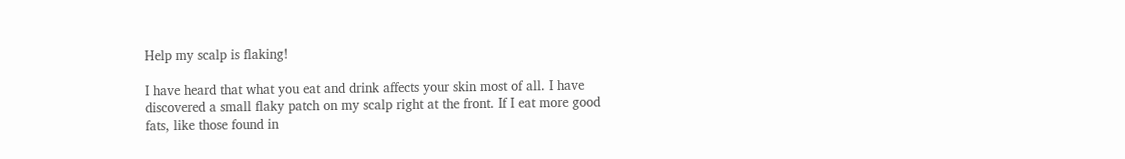Help my scalp is flaking!

I have heard that what you eat and drink affects your skin most of all. I have discovered a small flaky patch on my scalp right at the front. If I eat more good fats, like those found in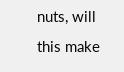nuts, will this make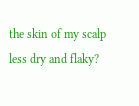the skin of my scalp less dry and flaky?